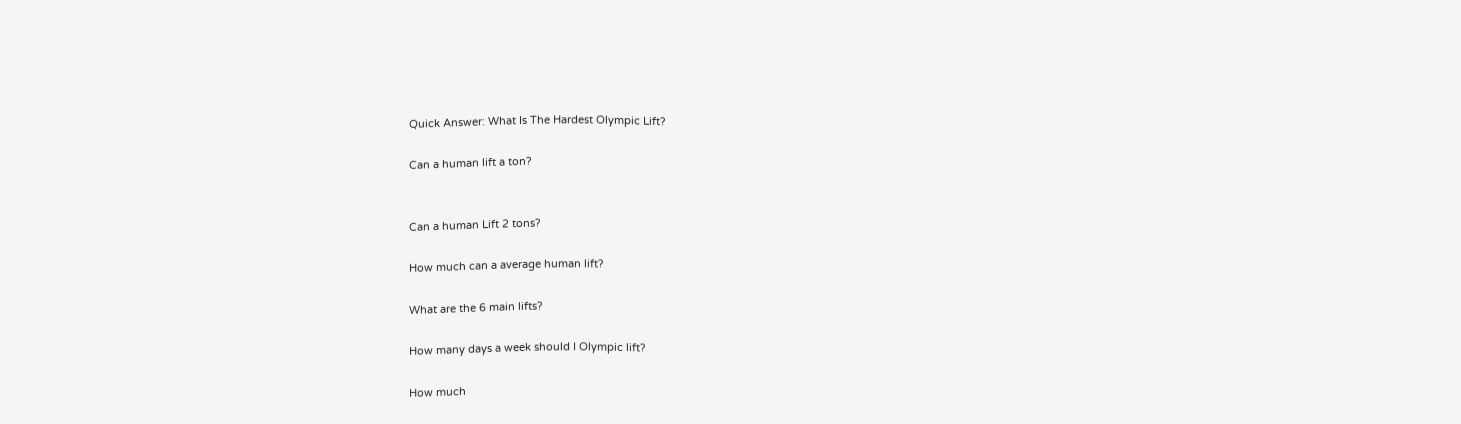Quick Answer: What Is The Hardest Olympic Lift?

Can a human lift a ton?


Can a human Lift 2 tons?

How much can a average human lift?

What are the 6 main lifts?

How many days a week should I Olympic lift?

How much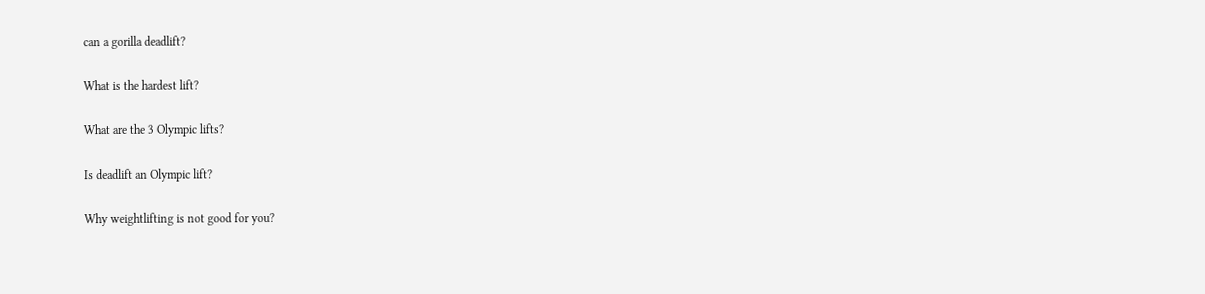can a gorilla deadlift?

What is the hardest lift?

What are the 3 Olympic lifts?

Is deadlift an Olympic lift?

Why weightlifting is not good for you?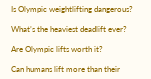Is Olympic weightlifting dangerous?

What’s the heaviest deadlift ever?

Are Olympic lifts worth it?

Can humans lift more than their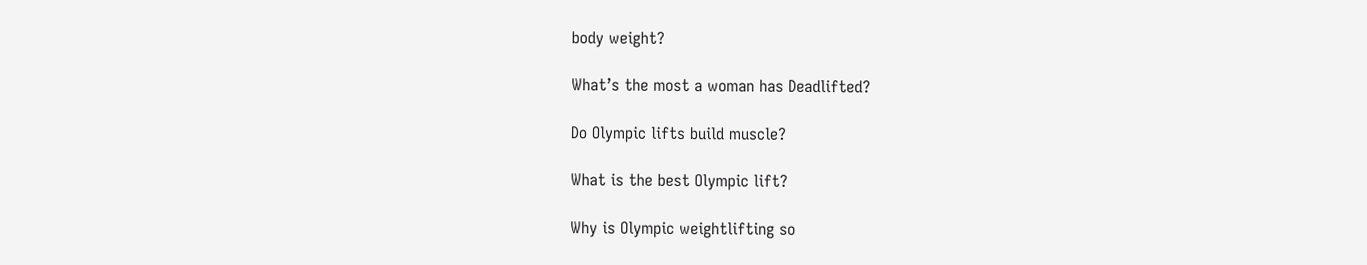body weight?

What’s the most a woman has Deadlifted?

Do Olympic lifts build muscle?

What is the best Olympic lift?

Why is Olympic weightlifting so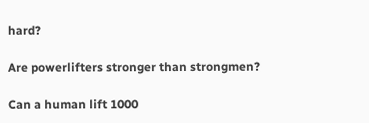hard?

Are powerlifters stronger than strongmen?

Can a human lift 1000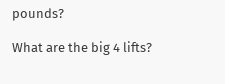pounds?

What are the big 4 lifts?